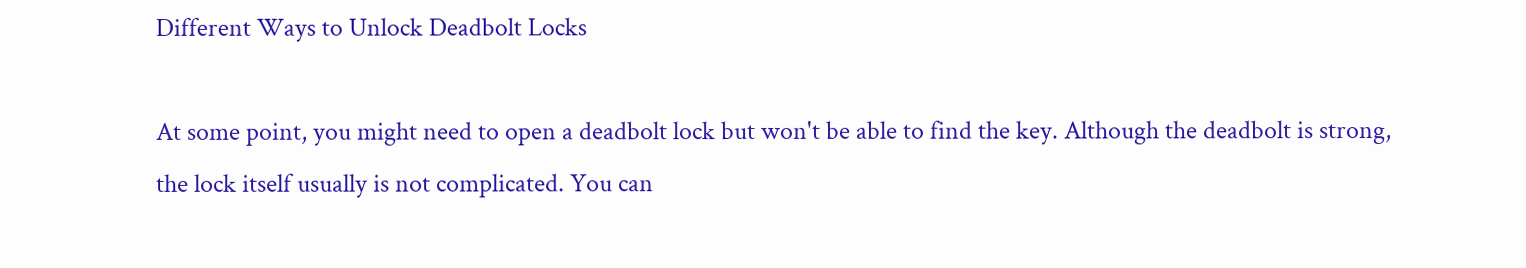Different Ways to Unlock Deadbolt Locks

At some point, you might need to open a deadbolt lock but won't be able to find the key. Although the deadbolt is strong, the lock itself usually is not complicated. You can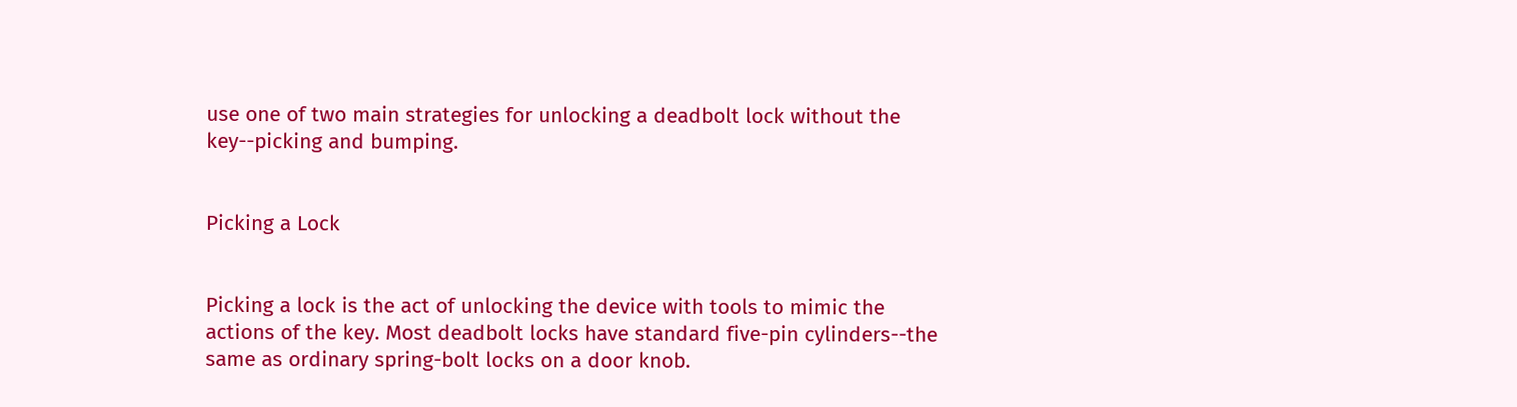use one of two main strategies for unlocking a deadbolt lock without the key--picking and bumping.


Picking a Lock


Picking a lock is the act of unlocking the device with tools to mimic the actions of the key. Most deadbolt locks have standard five-pin cylinders--the same as ordinary spring-bolt locks on a door knob.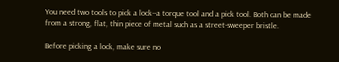You need two tools to pick a lock--a torque tool and a pick tool. Both can be made from a strong, flat, thin piece of metal such as a street-sweeper bristle.

Before picking a lock, make sure no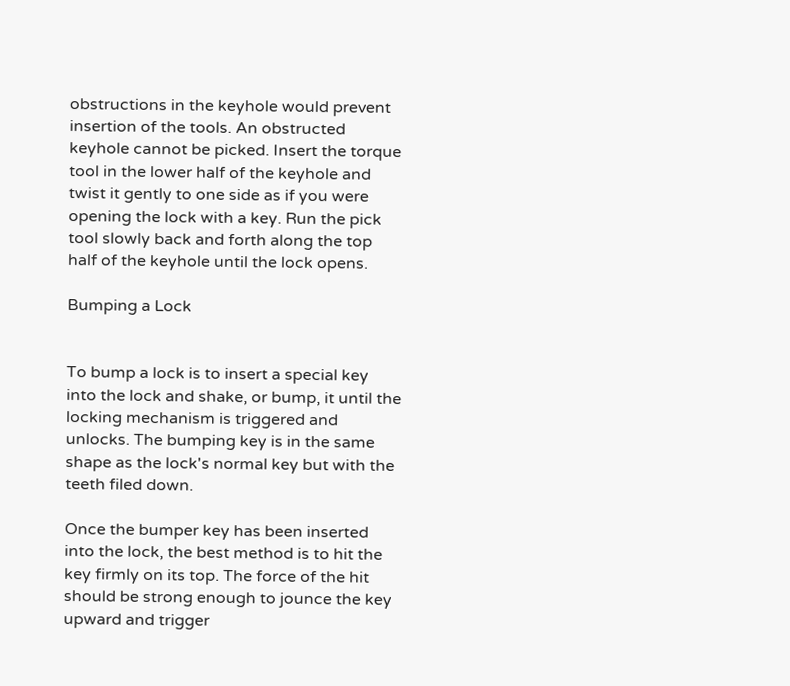obstructions in the keyhole would prevent insertion of the tools. An obstructed keyhole cannot be picked. Insert the torque tool in the lower half of the keyhole and twist it gently to one side as if you were opening the lock with a key. Run the pick tool slowly back and forth along the top half of the keyhole until the lock opens.

Bumping a Lock


To bump a lock is to insert a special key into the lock and shake, or bump, it until the locking mechanism is triggered and unlocks. The bumping key is in the same shape as the lock's normal key but with the teeth filed down.

Once the bumper key has been inserted into the lock, the best method is to hit the key firmly on its top. The force of the hit should be strong enough to jounce the key upward and trigger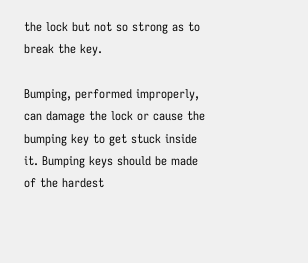the lock but not so strong as to break the key.

Bumping, performed improperly, can damage the lock or cause the bumping key to get stuck inside it. Bumping keys should be made of the hardest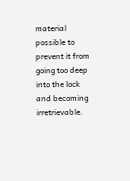material possible to prevent it from going too deep into the lock and becoming irretrievable.